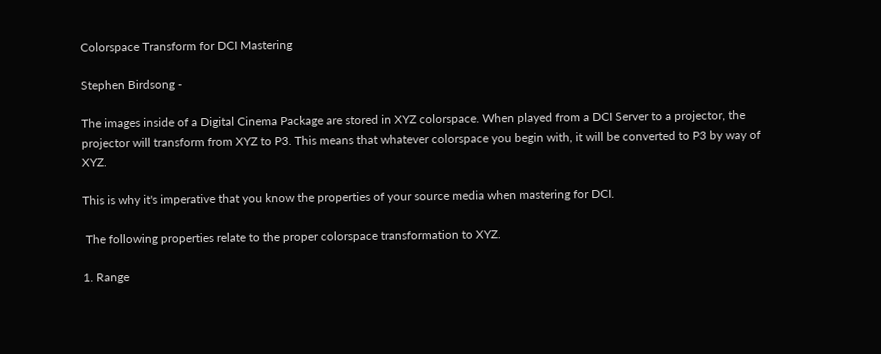Colorspace Transform for DCI Mastering

Stephen Birdsong -

The images inside of a Digital Cinema Package are stored in XYZ colorspace. When played from a DCI Server to a projector, the projector will transform from XYZ to P3. This means that whatever colorspace you begin with, it will be converted to P3 by way of XYZ.

This is why it's imperative that you know the properties of your source media when mastering for DCI.

 The following properties relate to the proper colorspace transformation to XYZ.

1. Range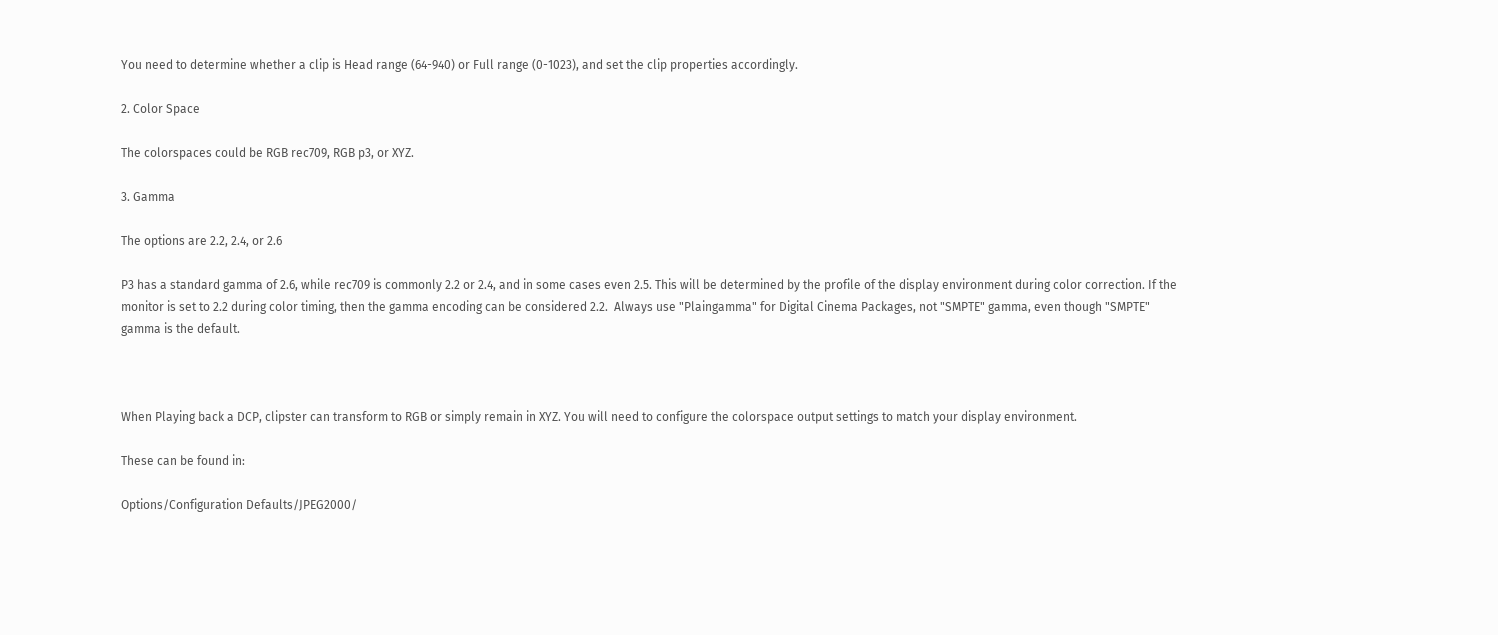You need to determine whether a clip is Head range (64-940) or Full range (0-1023), and set the clip properties accordingly.

2. Color Space

The colorspaces could be RGB rec709, RGB p3, or XYZ.

3. Gamma

The options are 2.2, 2.4, or 2.6

P3 has a standard gamma of 2.6, while rec709 is commonly 2.2 or 2.4, and in some cases even 2.5. This will be determined by the profile of the display environment during color correction. If the monitor is set to 2.2 during color timing, then the gamma encoding can be considered 2.2.  Always use "Plaingamma" for Digital Cinema Packages, not "SMPTE" gamma, even though "SMPTE" gamma is the default.



When Playing back a DCP, clipster can transform to RGB or simply remain in XYZ. You will need to configure the colorspace output settings to match your display environment.

These can be found in:

Options/Configuration Defaults/JPEG2000/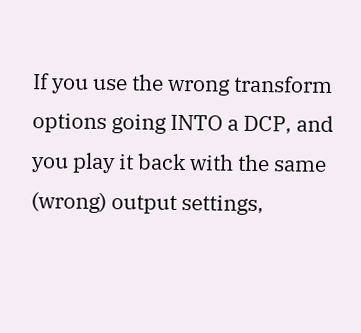If you use the wrong transform options going INTO a DCP, and you play it back with the same (wrong) output settings,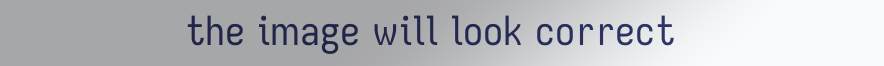the image will look correct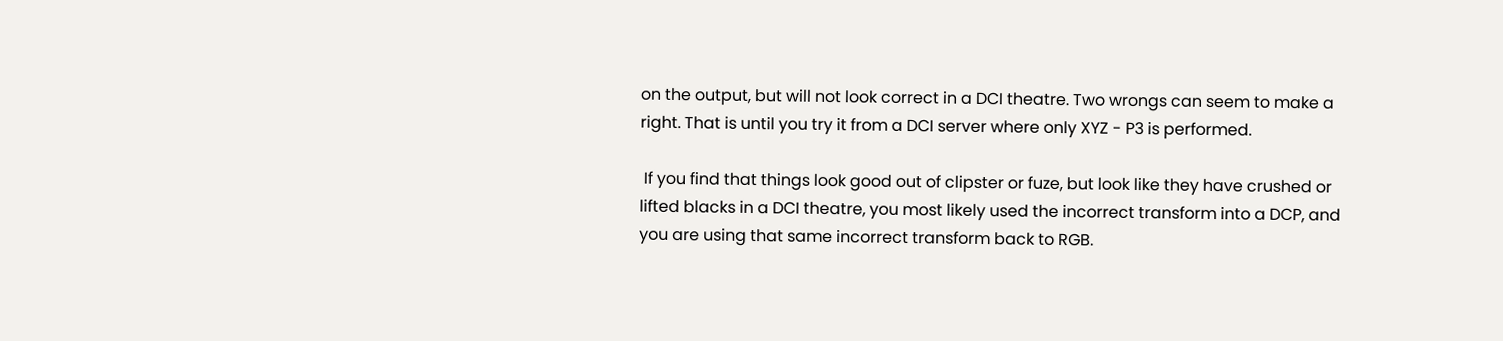on the output, but will not look correct in a DCI theatre. Two wrongs can seem to make a right. That is until you try it from a DCI server where only XYZ - P3 is performed.

 If you find that things look good out of clipster or fuze, but look like they have crushed or lifted blacks in a DCI theatre, you most likely used the incorrect transform into a DCP, and you are using that same incorrect transform back to RGB.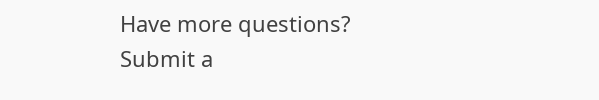Have more questions? Submit a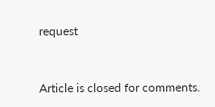request


Article is closed for comments.